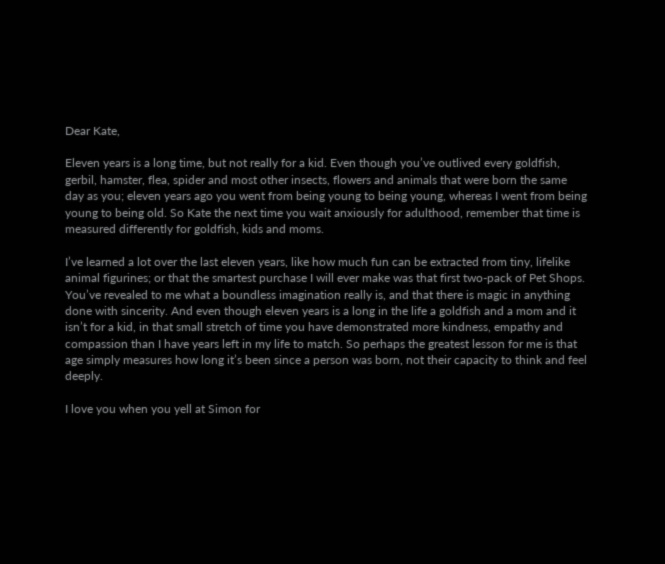Dear Kate,

Eleven years is a long time, but not really for a kid. Even though you’ve outlived every goldfish, gerbil, hamster, flea, spider and most other insects, flowers and animals that were born the same day as you; eleven years ago you went from being young to being young, whereas I went from being young to being old. So Kate the next time you wait anxiously for adulthood, remember that time is measured differently for goldfish, kids and moms.

I’ve learned a lot over the last eleven years, like how much fun can be extracted from tiny, lifelike animal figurines; or that the smartest purchase I will ever make was that first two-pack of Pet Shops. You’ve revealed to me what a boundless imagination really is, and that there is magic in anything done with sincerity. And even though eleven years is a long in the life a goldfish and a mom and it isn’t for a kid, in that small stretch of time you have demonstrated more kindness, empathy and compassion than I have years left in my life to match. So perhaps the greatest lesson for me is that age simply measures how long it’s been since a person was born, not their capacity to think and feel deeply.

I love you when you yell at Simon for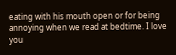eating with his mouth open or for being annoying when we read at bedtime. I love you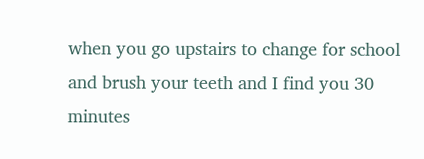when you go upstairs to change for school and brush your teeth and I find you 30 minutes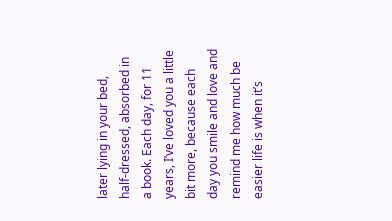later lying in your bed, half-dressed, absorbed in a book. Each day, for 11 years, I’ve loved you a little bit more, because each day you smile and love and remind me how much be easier life is when it’s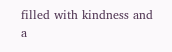filled with kindness and a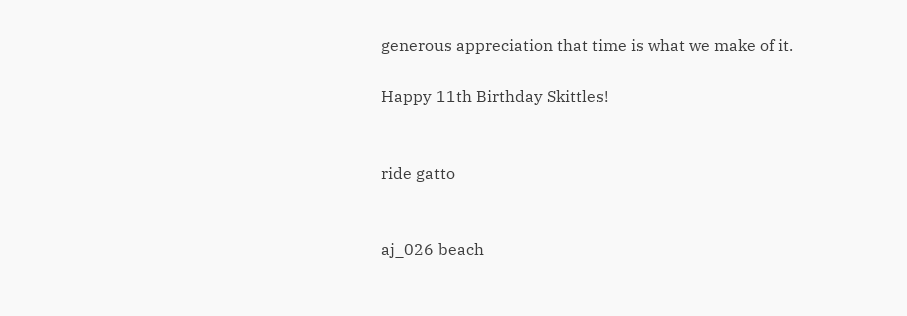generous appreciation that time is what we make of it.

Happy 11th Birthday Skittles!


ride gatto


aj_026 beach